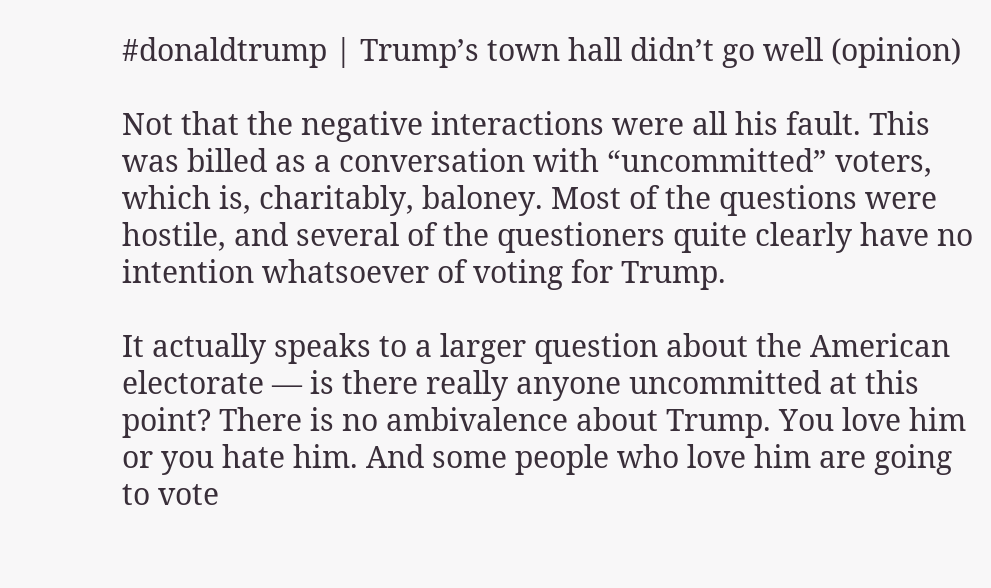#donaldtrump | Trump’s town hall didn’t go well (opinion)

Not that the negative interactions were all his fault. This was billed as a conversation with “uncommitted” voters, which is, charitably, baloney. Most of the questions were hostile, and several of the questioners quite clearly have no intention whatsoever of voting for Trump.

It actually speaks to a larger question about the American electorate — is there really anyone uncommitted at this point? There is no ambivalence about Trump. You love him or you hate him. And some people who love him are going to vote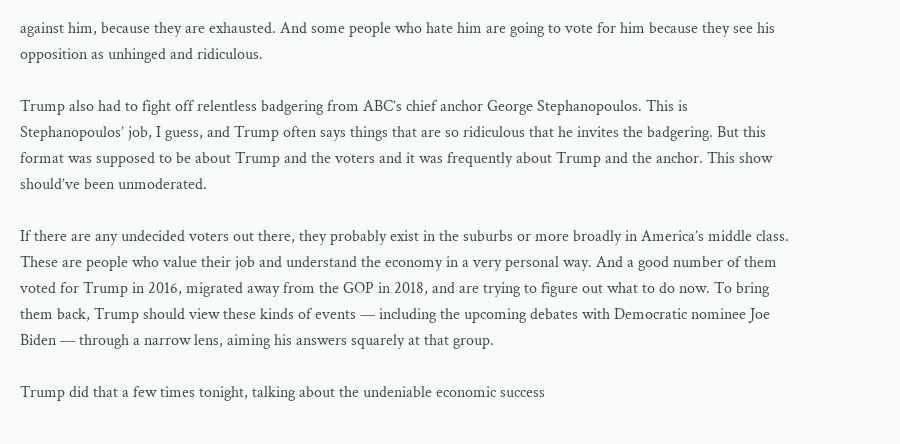against him, because they are exhausted. And some people who hate him are going to vote for him because they see his opposition as unhinged and ridiculous.

Trump also had to fight off relentless badgering from ABC’s chief anchor George Stephanopoulos. This is Stephanopoulos’ job, I guess, and Trump often says things that are so ridiculous that he invites the badgering. But this format was supposed to be about Trump and the voters and it was frequently about Trump and the anchor. This show should’ve been unmoderated.

If there are any undecided voters out there, they probably exist in the suburbs or more broadly in America’s middle class. These are people who value their job and understand the economy in a very personal way. And a good number of them voted for Trump in 2016, migrated away from the GOP in 2018, and are trying to figure out what to do now. To bring them back, Trump should view these kinds of events — including the upcoming debates with Democratic nominee Joe Biden — through a narrow lens, aiming his answers squarely at that group.

Trump did that a few times tonight, talking about the undeniable economic success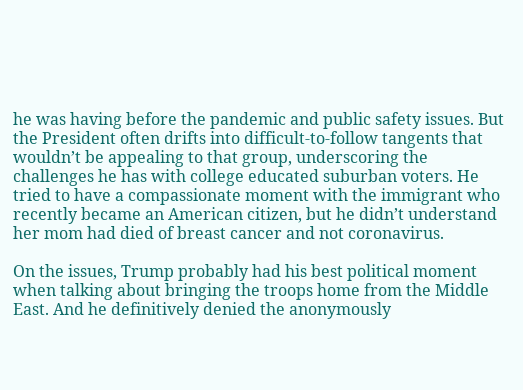he was having before the pandemic and public safety issues. But the President often drifts into difficult-to-follow tangents that wouldn’t be appealing to that group, underscoring the challenges he has with college educated suburban voters. He tried to have a compassionate moment with the immigrant who recently became an American citizen, but he didn’t understand her mom had died of breast cancer and not coronavirus.

On the issues, Trump probably had his best political moment when talking about bringing the troops home from the Middle East. And he definitively denied the anonymously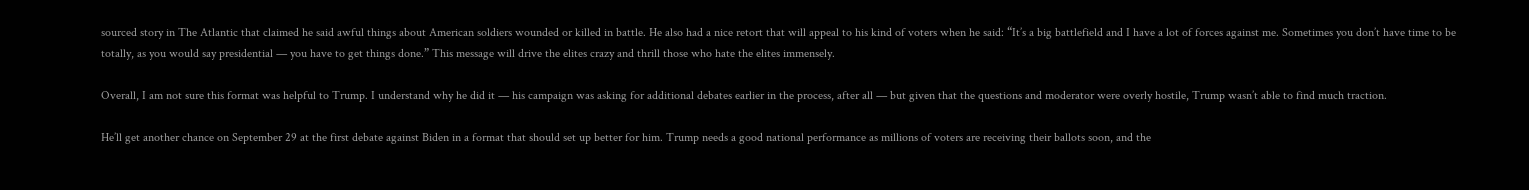sourced story in The Atlantic that claimed he said awful things about American soldiers wounded or killed in battle. He also had a nice retort that will appeal to his kind of voters when he said: “It’s a big battlefield and I have a lot of forces against me. Sometimes you don’t have time to be totally, as you would say presidential — you have to get things done.” This message will drive the elites crazy and thrill those who hate the elites immensely.

Overall, I am not sure this format was helpful to Trump. I understand why he did it — his campaign was asking for additional debates earlier in the process, after all — but given that the questions and moderator were overly hostile, Trump wasn’t able to find much traction.

He’ll get another chance on September 29 at the first debate against Biden in a format that should set up better for him. Trump needs a good national performance as millions of voters are receiving their ballots soon, and the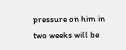pressure on him in two weeks will be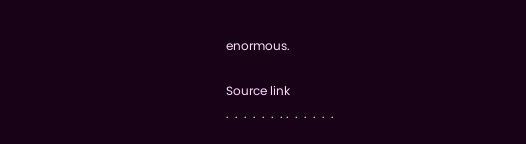enormous.

Source link
.  .  .  .  .  .  . .  .  .  .  .  .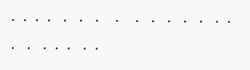.  .  .  .   .   .   .    .    .   .   .   .   .   .  .   .   .   .  .  .   .  .